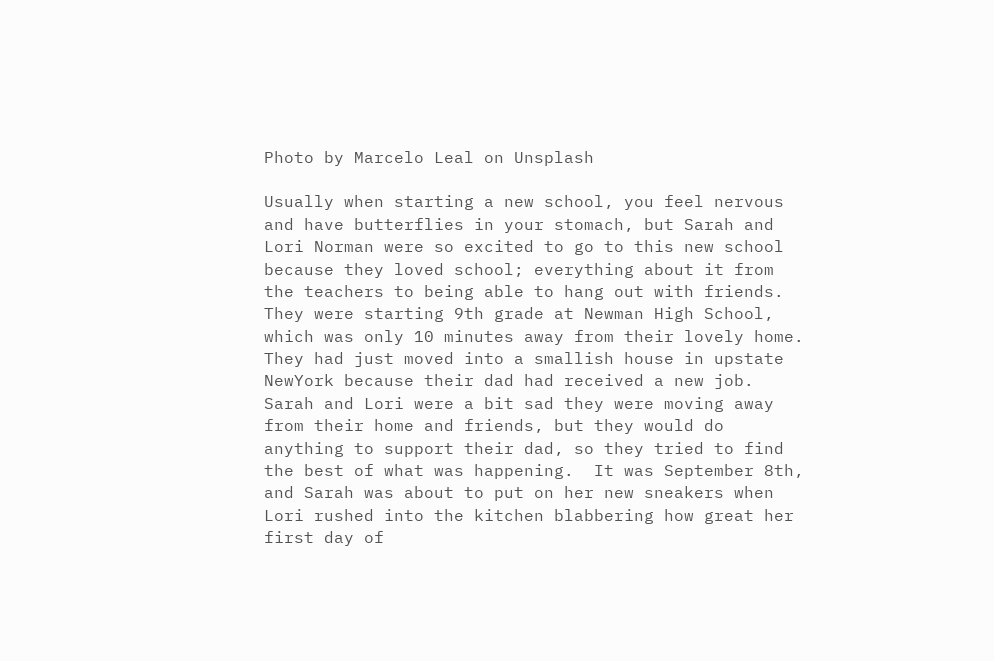Photo by Marcelo Leal on Unsplash

Usually when starting a new school, you feel nervous and have butterflies in your stomach, but Sarah and Lori Norman were so excited to go to this new school because they loved school; everything about it from the teachers to being able to hang out with friends. They were starting 9th grade at Newman High School, which was only 10 minutes away from their lovely home. They had just moved into a smallish house in upstate NewYork because their dad had received a new job. Sarah and Lori were a bit sad they were moving away from their home and friends, but they would do anything to support their dad, so they tried to find the best of what was happening.  It was September 8th, and Sarah was about to put on her new sneakers when Lori rushed into the kitchen blabbering how great her first day of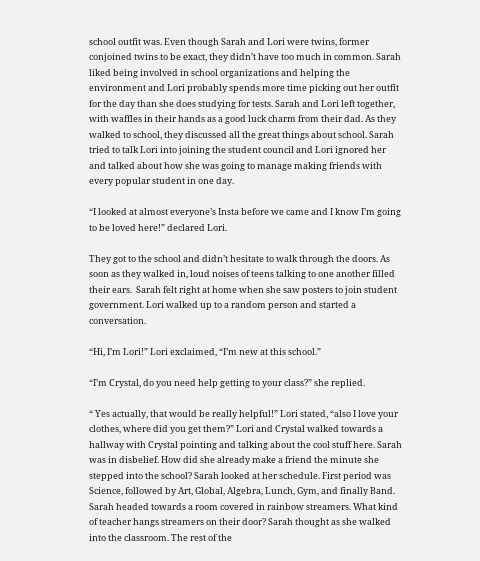school outfit was. Even though Sarah and Lori were twins, former conjoined twins to be exact, they didn’t have too much in common. Sarah liked being involved in school organizations and helping the environment and Lori probably spends more time picking out her outfit for the day than she does studying for tests. Sarah and Lori left together, with waffles in their hands as a good luck charm from their dad. As they walked to school, they discussed all the great things about school. Sarah tried to talk Lori into joining the student council and Lori ignored her and talked about how she was going to manage making friends with every popular student in one day.

“I looked at almost everyone’s Insta before we came and I know I’m going to be loved here!” declared Lori.

They got to the school and didn’t hesitate to walk through the doors. As soon as they walked in, loud noises of teens talking to one another filled their ears.  Sarah felt right at home when she saw posters to join student government. Lori walked up to a random person and started a conversation.

“Hi, I’m Lori!” Lori exclaimed, “I’m new at this school.”

“I’m Crystal, do you need help getting to your class?” she replied.

“ Yes actually, that would be really helpful!” Lori stated, “also I love your clothes, where did you get them?” Lori and Crystal walked towards a hallway with Crystal pointing and talking about the cool stuff here. Sarah was in disbelief. How did she already make a friend the minute she stepped into the school? Sarah looked at her schedule. First period was Science, followed by Art, Global, Algebra, Lunch, Gym, and finally Band. Sarah headed towards a room covered in rainbow streamers. What kind of teacher hangs streamers on their door? Sarah thought as she walked into the classroom. The rest of the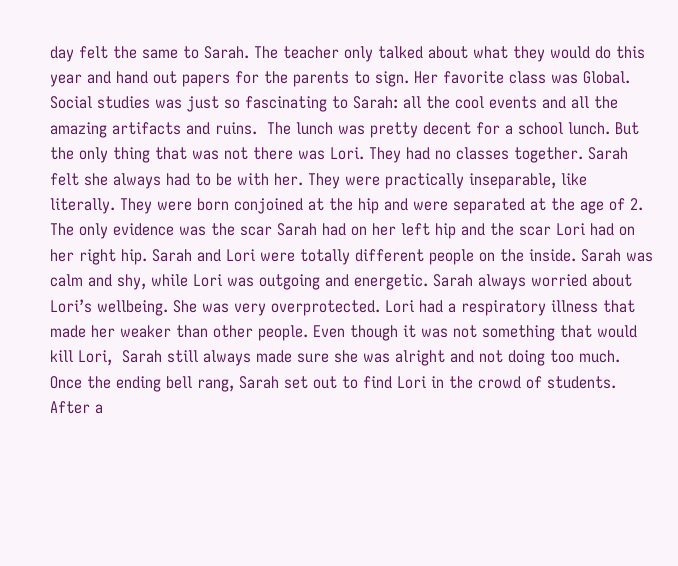day felt the same to Sarah. The teacher only talked about what they would do this year and hand out papers for the parents to sign. Her favorite class was Global. Social studies was just so fascinating to Sarah: all the cool events and all the amazing artifacts and ruins.  The lunch was pretty decent for a school lunch. But the only thing that was not there was Lori. They had no classes together. Sarah felt she always had to be with her. They were practically inseparable, like literally. They were born conjoined at the hip and were separated at the age of 2. The only evidence was the scar Sarah had on her left hip and the scar Lori had on her right hip. Sarah and Lori were totally different people on the inside. Sarah was calm and shy, while Lori was outgoing and energetic. Sarah always worried about Lori’s wellbeing. She was very overprotected. Lori had a respiratory illness that made her weaker than other people. Even though it was not something that would kill Lori,  Sarah still always made sure she was alright and not doing too much. Once the ending bell rang, Sarah set out to find Lori in the crowd of students. After a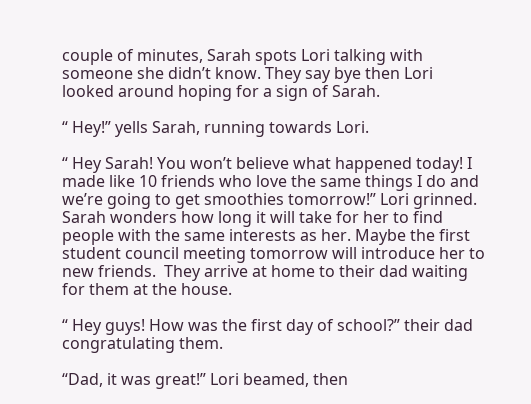couple of minutes, Sarah spots Lori talking with someone she didn’t know. They say bye then Lori looked around hoping for a sign of Sarah.

“ Hey!” yells Sarah, running towards Lori.

“ Hey Sarah! You won’t believe what happened today! I made like 10 friends who love the same things I do and we’re going to get smoothies tomorrow!” Lori grinned. Sarah wonders how long it will take for her to find people with the same interests as her. Maybe the first student council meeting tomorrow will introduce her to new friends.  They arrive at home to their dad waiting for them at the house.

“ Hey guys! How was the first day of school?” their dad congratulating them.

“Dad, it was great!” Lori beamed, then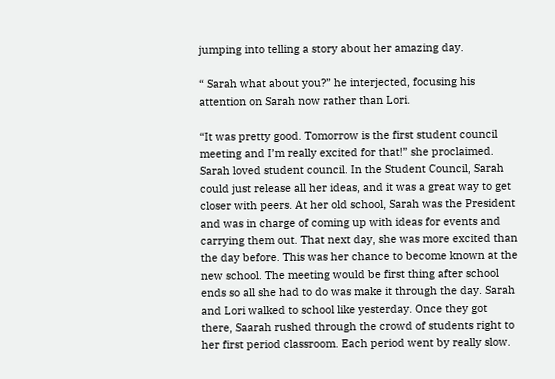jumping into telling a story about her amazing day.

“ Sarah what about you?” he interjected, focusing his attention on Sarah now rather than Lori.

“It was pretty good. Tomorrow is the first student council meeting and I’m really excited for that!” she proclaimed. Sarah loved student council. In the Student Council, Sarah could just release all her ideas, and it was a great way to get closer with peers. At her old school, Sarah was the President and was in charge of coming up with ideas for events and carrying them out. That next day, she was more excited than the day before. This was her chance to become known at the new school. The meeting would be first thing after school ends so all she had to do was make it through the day. Sarah and Lori walked to school like yesterday. Once they got there, Saarah rushed through the crowd of students right to her first period classroom. Each period went by really slow.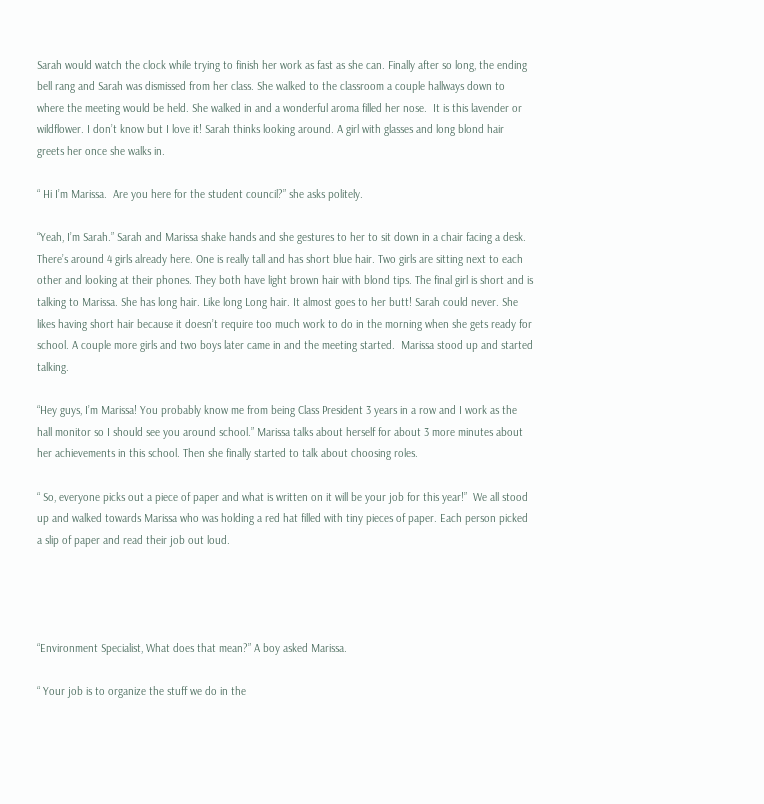Sarah would watch the clock while trying to finish her work as fast as she can. Finally after so long, the ending bell rang and Sarah was dismissed from her class. She walked to the classroom a couple hallways down to where the meeting would be held. She walked in and a wonderful aroma filled her nose.  It is this lavender or wildflower. I don’t know but I love it! Sarah thinks looking around. A girl with glasses and long blond hair greets her once she walks in.

“ Hi I’m Marissa.  Are you here for the student council?” she asks politely.

“Yeah, I’m Sarah.” Sarah and Marissa shake hands and she gestures to her to sit down in a chair facing a desk. There’s around 4 girls already here. One is really tall and has short blue hair. Two girls are sitting next to each other and looking at their phones. They both have light brown hair with blond tips. The final girl is short and is talking to Marissa. She has long hair. Like long Long hair. It almost goes to her butt! Sarah could never. She likes having short hair because it doesn’t require too much work to do in the morning when she gets ready for school. A couple more girls and two boys later came in and the meeting started.  Marissa stood up and started talking.

“Hey guys, I’m Marissa! You probably know me from being Class President 3 years in a row and I work as the hall monitor so I should see you around school.” Marissa talks about herself for about 3 more minutes about her achievements in this school. Then she finally started to talk about choosing roles.

“ So, everyone picks out a piece of paper and what is written on it will be your job for this year!”  We all stood up and walked towards Marissa who was holding a red hat filled with tiny pieces of paper. Each person picked a slip of paper and read their job out loud.




“Environment Specialist, What does that mean?” A boy asked Marissa.

“ Your job is to organize the stuff we do in the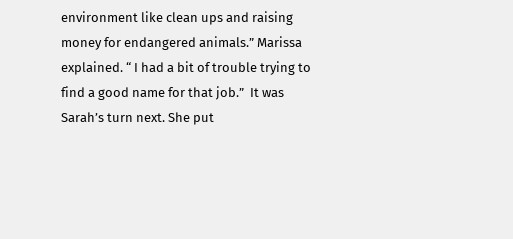environment like clean ups and raising money for endangered animals.” Marissa explained. “ I had a bit of trouble trying to find a good name for that job.”  It was Sarah’s turn next. She put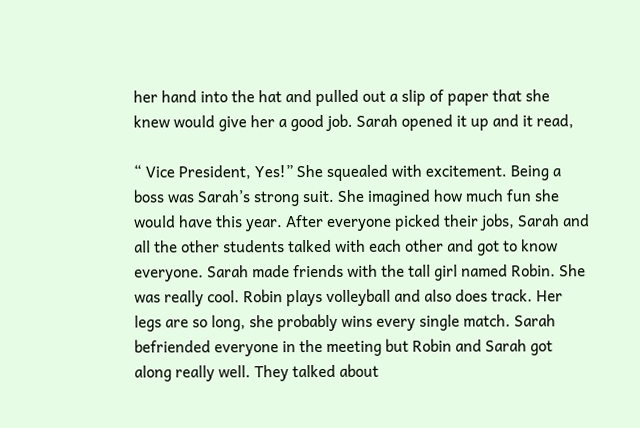her hand into the hat and pulled out a slip of paper that she  knew would give her a good job. Sarah opened it up and it read,

“ Vice President, Yes!” She squealed with excitement. Being a boss was Sarah’s strong suit. She imagined how much fun she would have this year. After everyone picked their jobs, Sarah and all the other students talked with each other and got to know everyone. Sarah made friends with the tall girl named Robin. She was really cool. Robin plays volleyball and also does track. Her legs are so long, she probably wins every single match. Sarah befriended everyone in the meeting but Robin and Sarah got along really well. They talked about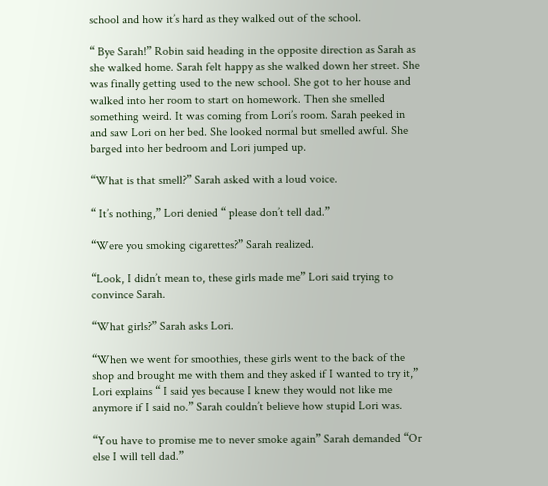school and how it’s hard as they walked out of the school.

“ Bye Sarah!” Robin said heading in the opposite direction as Sarah as she walked home. Sarah felt happy as she walked down her street. She was finally getting used to the new school. She got to her house and walked into her room to start on homework. Then she smelled something weird. It was coming from Lori’s room. Sarah peeked in and saw Lori on her bed. She looked normal but smelled awful. She barged into her bedroom and Lori jumped up.

“What is that smell?” Sarah asked with a loud voice.

“ It’s nothing,” Lori denied “ please don’t tell dad.”

“Were you smoking cigarettes?” Sarah realized.

“Look, I didn’t mean to, these girls made me” Lori said trying to convince Sarah.

“What girls?” Sarah asks Lori.

“When we went for smoothies, these girls went to the back of the shop and brought me with them and they asked if I wanted to try it,” Lori explains “ I said yes because I knew they would not like me anymore if I said no.” Sarah couldn’t believe how stupid Lori was.

“You have to promise me to never smoke again” Sarah demanded “Or else I will tell dad.”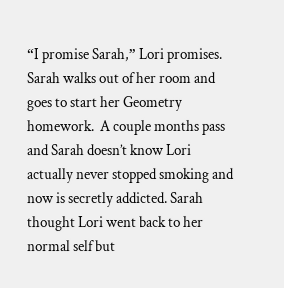“I promise Sarah,” Lori promises. Sarah walks out of her room and goes to start her Geometry homework.  A couple months pass and Sarah doesn’t know Lori actually never stopped smoking and now is secretly addicted. Sarah thought Lori went back to her normal self but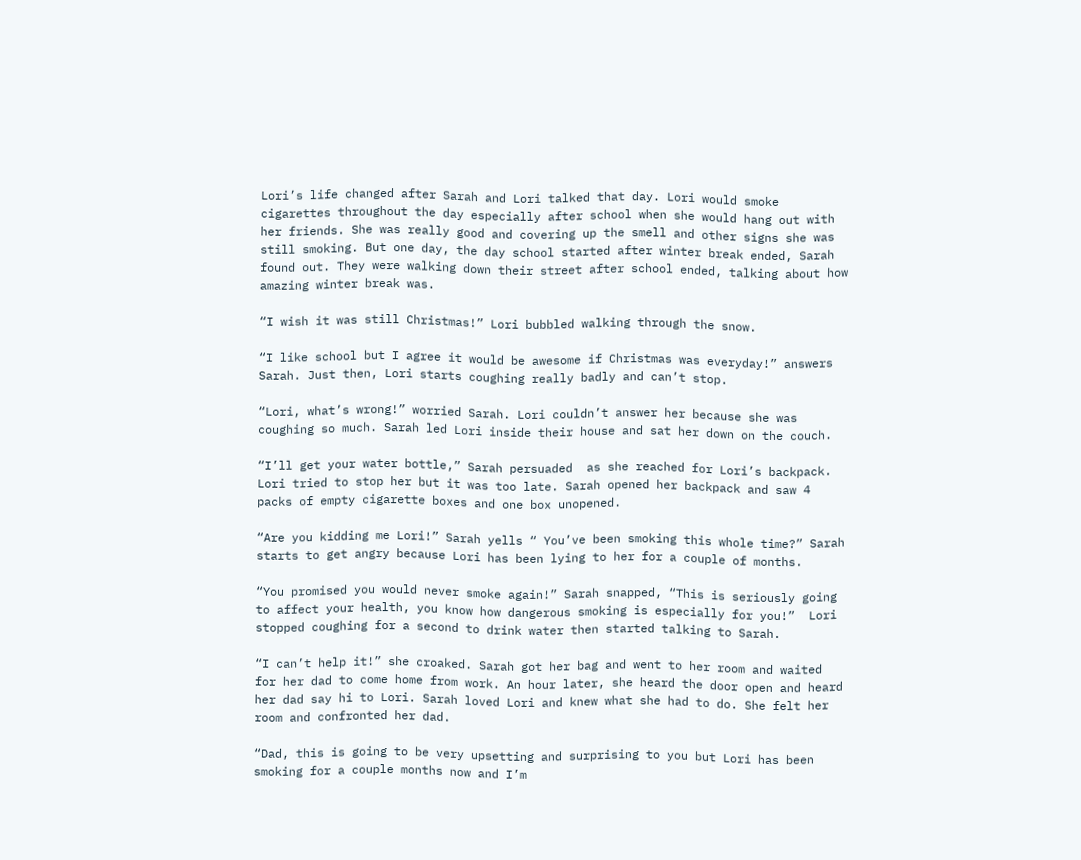Lori’s life changed after Sarah and Lori talked that day. Lori would smoke cigarettes throughout the day especially after school when she would hang out with her friends. She was really good and covering up the smell and other signs she was still smoking. But one day, the day school started after winter break ended, Sarah found out. They were walking down their street after school ended, talking about how amazing winter break was.

“I wish it was still Christmas!” Lori bubbled walking through the snow.

“I like school but I agree it would be awesome if Christmas was everyday!” answers Sarah. Just then, Lori starts coughing really badly and can’t stop.

“Lori, what’s wrong!” worried Sarah. Lori couldn’t answer her because she was coughing so much. Sarah led Lori inside their house and sat her down on the couch.

“I’ll get your water bottle,” Sarah persuaded  as she reached for Lori’s backpack. Lori tried to stop her but it was too late. Sarah opened her backpack and saw 4 packs of empty cigarette boxes and one box unopened.

“Are you kidding me Lori!” Sarah yells “ You’ve been smoking this whole time?” Sarah starts to get angry because Lori has been lying to her for a couple of months.

“You promised you would never smoke again!” Sarah snapped, “This is seriously going to affect your health, you know how dangerous smoking is especially for you!”  Lori stopped coughing for a second to drink water then started talking to Sarah.

“I can’t help it!” she croaked. Sarah got her bag and went to her room and waited for her dad to come home from work. An hour later, she heard the door open and heard her dad say hi to Lori. Sarah loved Lori and knew what she had to do. She felt her room and confronted her dad.

“Dad, this is going to be very upsetting and surprising to you but Lori has been smoking for a couple months now and I’m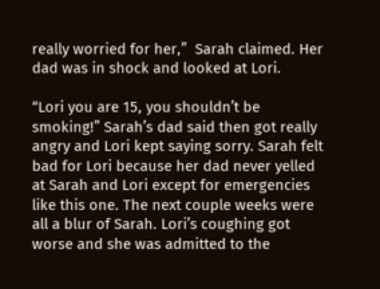really worried for her,”  Sarah claimed. Her dad was in shock and looked at Lori.

“Lori you are 15, you shouldn’t be smoking!” Sarah’s dad said then got really angry and Lori kept saying sorry. Sarah felt bad for Lori because her dad never yelled at Sarah and Lori except for emergencies like this one. The next couple weeks were all a blur of Sarah. Lori’s coughing got worse and she was admitted to the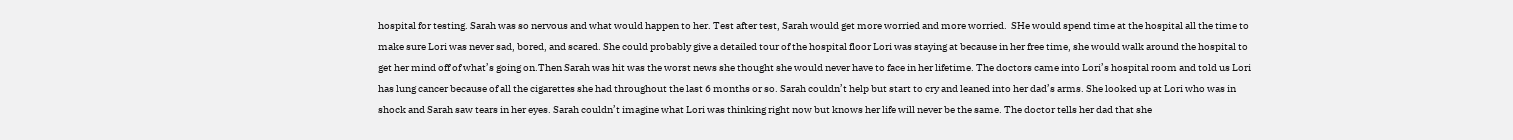hospital for testing. Sarah was so nervous and what would happen to her. Test after test, Sarah would get more worried and more worried.  SHe would spend time at the hospital all the time to make sure Lori was never sad, bored, and scared. She could probably give a detailed tour of the hospital floor Lori was staying at because in her free time, she would walk around the hospital to get her mind off of what’s going on.Then Sarah was hit was the worst news she thought she would never have to face in her lifetime. The doctors came into Lori’s hospital room and told us Lori has lung cancer because of all the cigarettes she had throughout the last 6 months or so. Sarah couldn’t help but start to cry and leaned into her dad’s arms. She looked up at Lori who was in shock and Sarah saw tears in her eyes. Sarah couldn’t imagine what Lori was thinking right now but knows her life will never be the same. The doctor tells her dad that she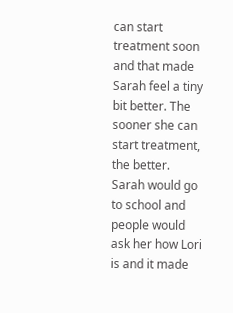can start treatment soon and that made Sarah feel a tiny bit better. The sooner she can start treatment, the better. Sarah would go to school and people would ask her how Lori is and it made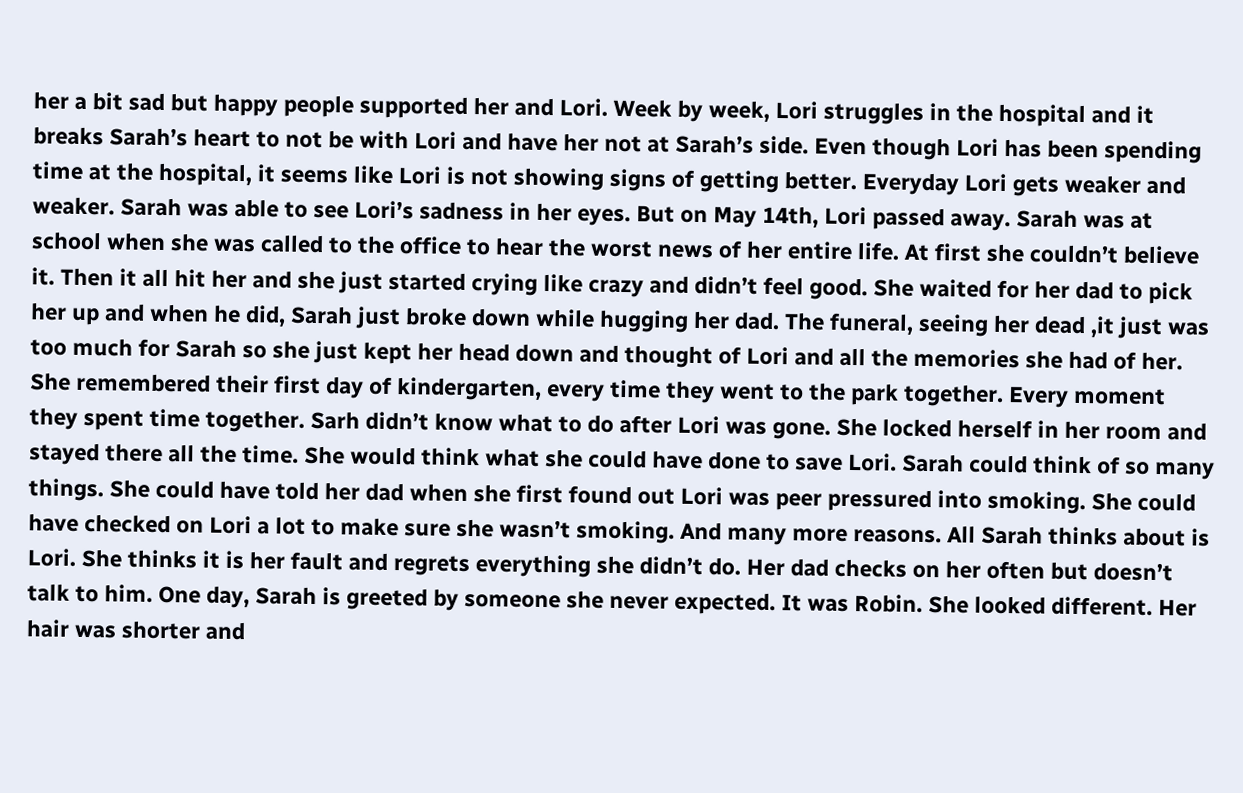her a bit sad but happy people supported her and Lori. Week by week, Lori struggles in the hospital and it breaks Sarah’s heart to not be with Lori and have her not at Sarah’s side. Even though Lori has been spending time at the hospital, it seems like Lori is not showing signs of getting better. Everyday Lori gets weaker and weaker. Sarah was able to see Lori’s sadness in her eyes. But on May 14th, Lori passed away. Sarah was at school when she was called to the office to hear the worst news of her entire life. At first she couldn’t believe it. Then it all hit her and she just started crying like crazy and didn’t feel good. She waited for her dad to pick her up and when he did, Sarah just broke down while hugging her dad. The funeral, seeing her dead ,it just was too much for Sarah so she just kept her head down and thought of Lori and all the memories she had of her. She remembered their first day of kindergarten, every time they went to the park together. Every moment they spent time together. Sarh didn’t know what to do after Lori was gone. She locked herself in her room and stayed there all the time. She would think what she could have done to save Lori. Sarah could think of so many things. She could have told her dad when she first found out Lori was peer pressured into smoking. She could have checked on Lori a lot to make sure she wasn’t smoking. And many more reasons. All Sarah thinks about is Lori. She thinks it is her fault and regrets everything she didn’t do. Her dad checks on her often but doesn’t talk to him. One day, Sarah is greeted by someone she never expected. It was Robin. She looked different. Her hair was shorter and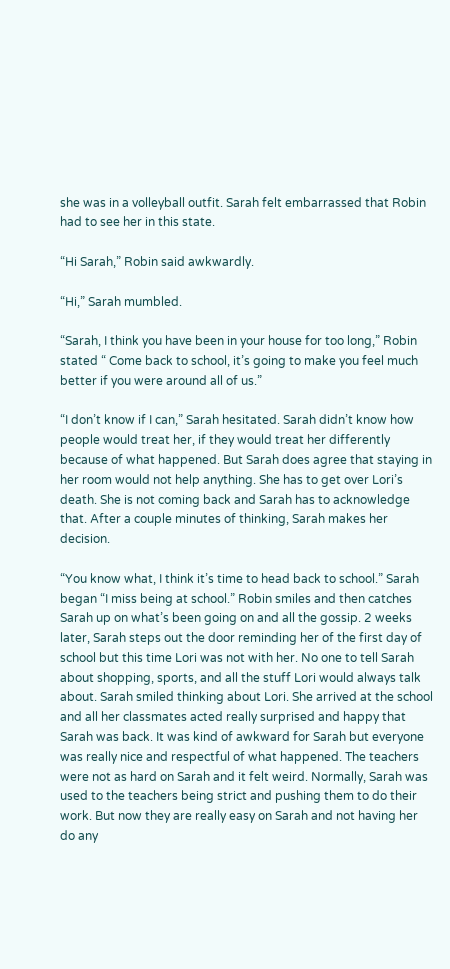she was in a volleyball outfit. Sarah felt embarrassed that Robin had to see her in this state.

“Hi Sarah,” Robin said awkwardly.

“Hi,” Sarah mumbled.

“Sarah, I think you have been in your house for too long,” Robin stated “ Come back to school, it’s going to make you feel much better if you were around all of us.”

“I don’t know if I can,” Sarah hesitated. Sarah didn’t know how people would treat her, if they would treat her differently because of what happened. But Sarah does agree that staying in her room would not help anything. She has to get over Lori’s death. She is not coming back and Sarah has to acknowledge that. After a couple minutes of thinking, Sarah makes her decision.

“You know what, I think it’s time to head back to school.” Sarah began “I miss being at school.” Robin smiles and then catches Sarah up on what’s been going on and all the gossip. 2 weeks later, Sarah steps out the door reminding her of the first day of school but this time Lori was not with her. No one to tell Sarah about shopping, sports, and all the stuff Lori would always talk about. Sarah smiled thinking about Lori. She arrived at the school and all her classmates acted really surprised and happy that Sarah was back. It was kind of awkward for Sarah but everyone was really nice and respectful of what happened. The teachers were not as hard on Sarah and it felt weird. Normally, Sarah was used to the teachers being strict and pushing them to do their work. But now they are really easy on Sarah and not having her do any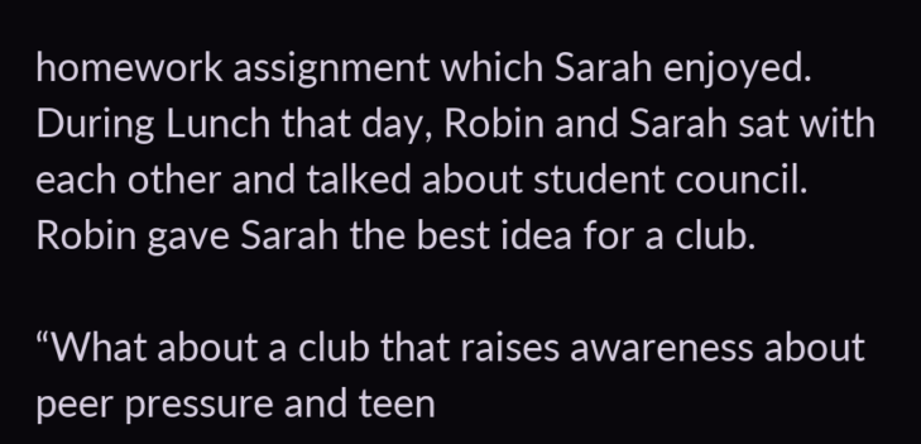homework assignment which Sarah enjoyed. During Lunch that day, Robin and Sarah sat with each other and talked about student council. Robin gave Sarah the best idea for a club.

“What about a club that raises awareness about peer pressure and teen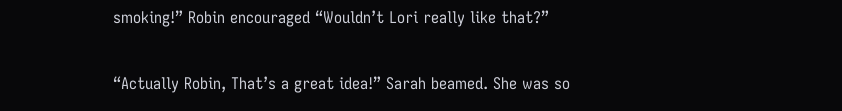smoking!” Robin encouraged “Wouldn’t Lori really like that?”

“Actually Robin, That’s a great idea!” Sarah beamed. She was so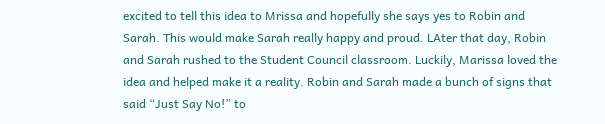excited to tell this idea to Mrissa and hopefully she says yes to Robin and Sarah. This would make Sarah really happy and proud. LAter that day, Robin and Sarah rushed to the Student Council classroom. Luckily, Marissa loved the idea and helped make it a reality. Robin and Sarah made a bunch of signs that said “Just Say No!” to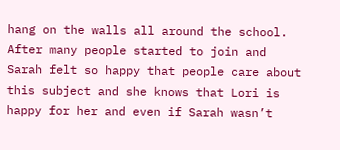hang on the walls all around the school. After many people started to join and Sarah felt so happy that people care about this subject and she knows that Lori is happy for her and even if Sarah wasn’t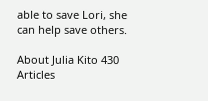able to save Lori, she can help save others.

About Julia Kito 430 Articles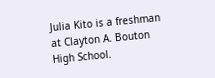Julia Kito is a freshman at Clayton A. Bouton High School.